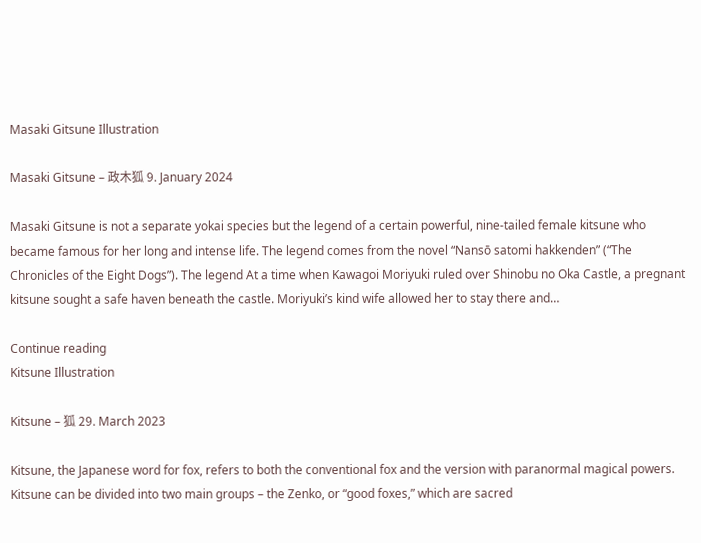Masaki Gitsune Illustration

Masaki Gitsune – 政木狐 9. January 2024

Masaki Gitsune is not a separate yokai species but the legend of a certain powerful, nine-tailed female kitsune who became famous for her long and intense life. The legend comes from the novel “Nansō satomi hakkenden” (“The Chronicles of the Eight Dogs”). The legend At a time when Kawagoi Moriyuki ruled over Shinobu no Oka Castle, a pregnant kitsune sought a safe haven beneath the castle. Moriyuki’s kind wife allowed her to stay there and…

Continue reading
Kitsune Illustration

Kitsune – 狐 29. March 2023

Kitsune, the Japanese word for fox, refers to both the conventional fox and the version with paranormal magical powers. Kitsune can be divided into two main groups – the Zenko, or “good foxes,” which are sacred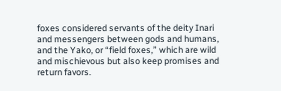foxes considered servants of the deity Inari and messengers between gods and humans, and the Yako, or “field foxes,” which are wild and mischievous but also keep promises and return favors.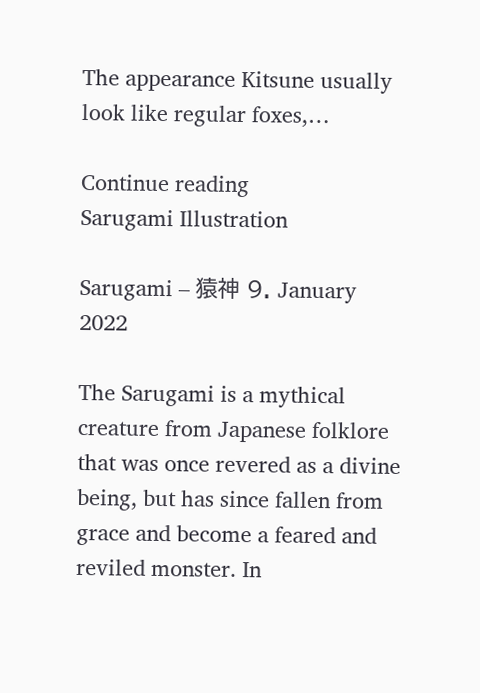The appearance Kitsune usually look like regular foxes,…

Continue reading
Sarugami Illustration

Sarugami – 猿神 9. January 2022

The Sarugami is a mythical creature from Japanese folklore that was once revered as a divine being, but has since fallen from grace and become a feared and reviled monster. In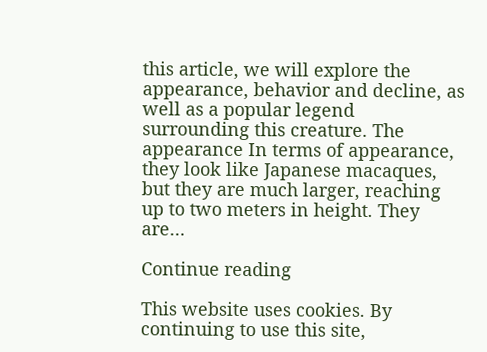this article, we will explore the appearance, behavior and decline, as well as a popular legend surrounding this creature. The appearance In terms of appearance, they look like Japanese macaques, but they are much larger, reaching up to two meters in height. They are…

Continue reading

This website uses cookies. By continuing to use this site,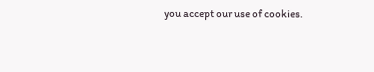you accept our use of cookies.